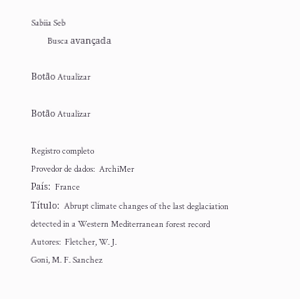Sabiia Seb
        Busca avançada

Botão Atualizar

Botão Atualizar

Registro completo
Provedor de dados:  ArchiMer
País:  France
Título:  Abrupt climate changes of the last deglaciation detected in a Western Mediterranean forest record
Autores:  Fletcher, W. J.
Goni, M. F. Sanchez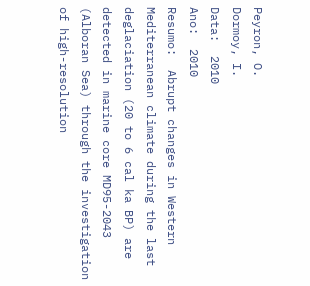Peyron, O.
Dormoy, I.
Data:  2010
Ano:  2010
Resumo:  Abrupt changes in Western Mediterranean climate during the last deglaciation (20 to 6 cal ka BP) are detected in marine core MD95-2043 (Alboran Sea) through the investigation of high-resolution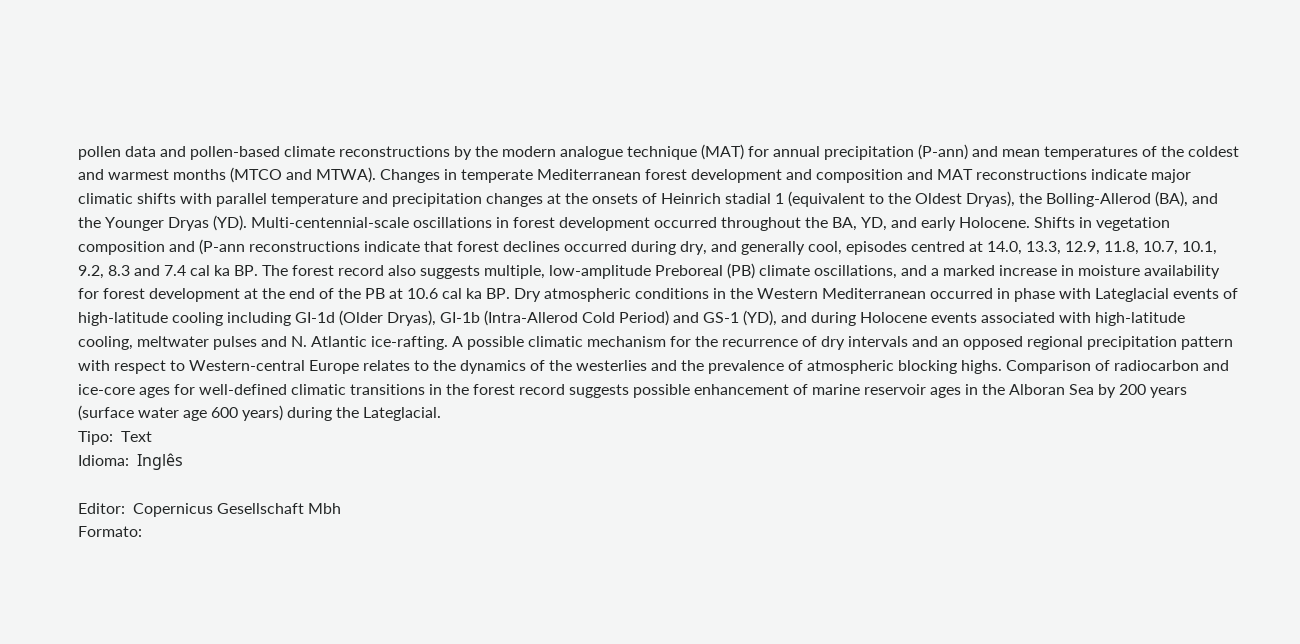pollen data and pollen-based climate reconstructions by the modern analogue technique (MAT) for annual precipitation (P-ann) and mean temperatures of the coldest and warmest months (MTCO and MTWA). Changes in temperate Mediterranean forest development and composition and MAT reconstructions indicate major climatic shifts with parallel temperature and precipitation changes at the onsets of Heinrich stadial 1 (equivalent to the Oldest Dryas), the Bolling-Allerod (BA), and the Younger Dryas (YD). Multi-centennial-scale oscillations in forest development occurred throughout the BA, YD, and early Holocene. Shifts in vegetation composition and (P-ann reconstructions indicate that forest declines occurred during dry, and generally cool, episodes centred at 14.0, 13.3, 12.9, 11.8, 10.7, 10.1, 9.2, 8.3 and 7.4 cal ka BP. The forest record also suggests multiple, low-amplitude Preboreal (PB) climate oscillations, and a marked increase in moisture availability for forest development at the end of the PB at 10.6 cal ka BP. Dry atmospheric conditions in the Western Mediterranean occurred in phase with Lateglacial events of high-latitude cooling including GI-1d (Older Dryas), GI-1b (Intra-Allerod Cold Period) and GS-1 (YD), and during Holocene events associated with high-latitude cooling, meltwater pulses and N. Atlantic ice-rafting. A possible climatic mechanism for the recurrence of dry intervals and an opposed regional precipitation pattern with respect to Western-central Europe relates to the dynamics of the westerlies and the prevalence of atmospheric blocking highs. Comparison of radiocarbon and ice-core ages for well-defined climatic transitions in the forest record suggests possible enhancement of marine reservoir ages in the Alboran Sea by 200 years (surface water age 600 years) during the Lateglacial.
Tipo:  Text
Idioma:  Inglês

Editor:  Copernicus Gesellschaft Mbh
Formato: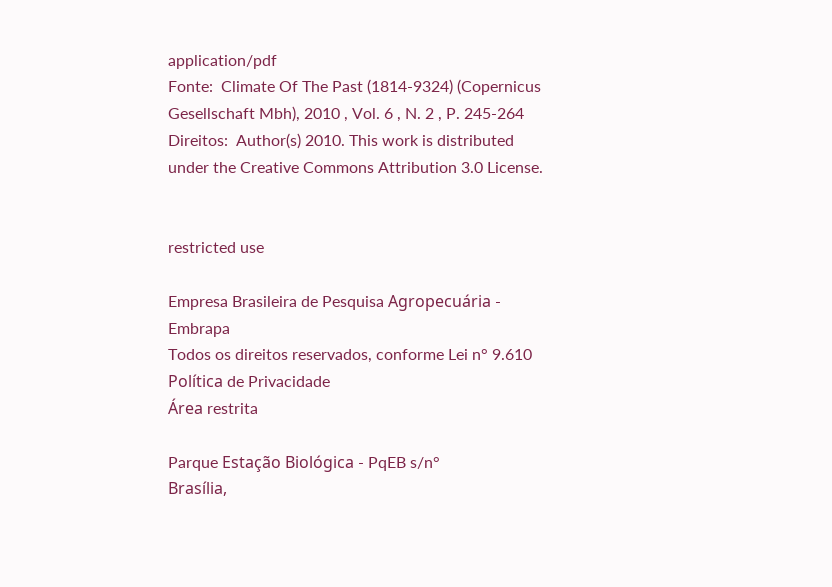application/pdf
Fonte:  Climate Of The Past (1814-9324) (Copernicus Gesellschaft Mbh), 2010 , Vol. 6 , N. 2 , P. 245-264
Direitos:  Author(s) 2010. This work is distributed under the Creative Commons Attribution 3.0 License.


restricted use

Empresa Brasileira de Pesquisa Agropecuária - Embrapa
Todos os direitos reservados, conforme Lei n° 9.610
Política de Privacidade
Área restrita

Parque Estação Biológica - PqEB s/n°
Brasília,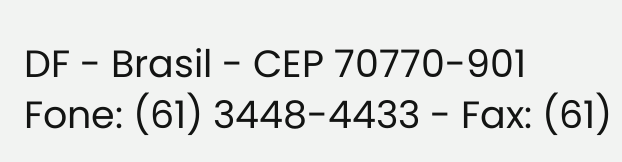DF - Brasil - CEP 70770-901
Fone: (61) 3448-4433 - Fax: (61)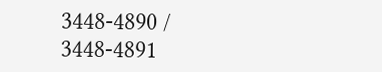3448-4890 / 3448-4891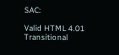SAC:

Valid HTML 4.01 Transitional